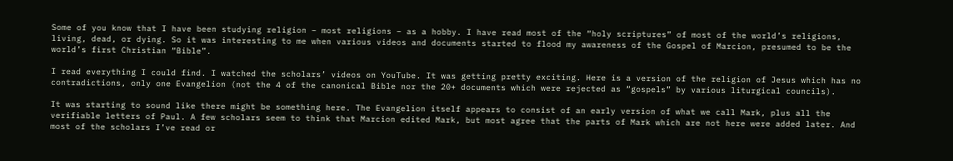Some of you know that I have been studying religion – most religions – as a hobby. I have read most of the “holy scriptures” of most of the world’s religions, living, dead, or dying. So it was interesting to me when various videos and documents started to flood my awareness of the Gospel of Marcion, presumed to be the world’s first Christian “Bible”.

I read everything I could find. I watched the scholars’ videos on YouTube. It was getting pretty exciting. Here is a version of the religion of Jesus which has no contradictions, only one Evangelion (not the 4 of the canonical Bible nor the 20+ documents which were rejected as “gospels” by various liturgical councils).

It was starting to sound like there might be something here. The Evangelion itself appears to consist of an early version of what we call Mark, plus all the verifiable letters of Paul. A few scholars seem to think that Marcion edited Mark, but most agree that the parts of Mark which are not here were added later. And most of the scholars I’ve read or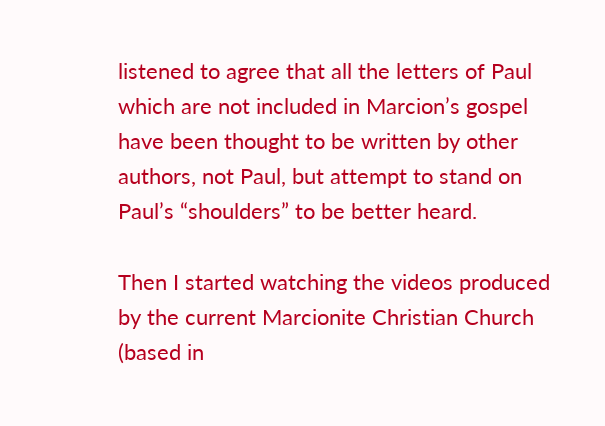listened to agree that all the letters of Paul which are not included in Marcion’s gospel have been thought to be written by other authors, not Paul, but attempt to stand on Paul’s “shoulders” to be better heard.

Then I started watching the videos produced by the current Marcionite Christian Church (based in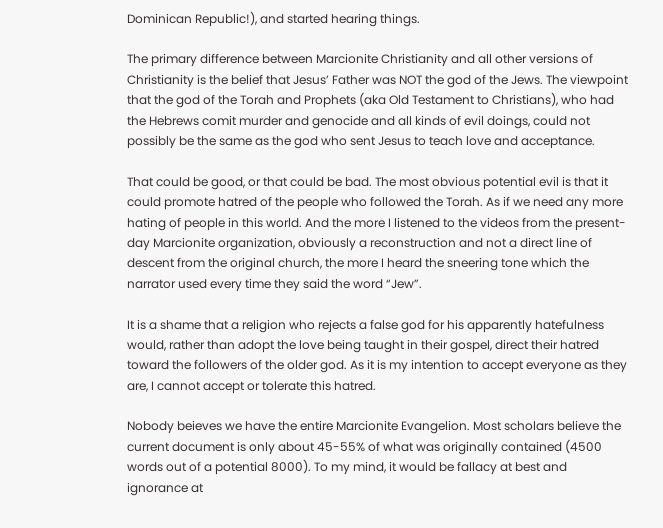Dominican Republic!), and started hearing things.

The primary difference between Marcionite Christianity and all other versions of Christianity is the belief that Jesus’ Father was NOT the god of the Jews. The viewpoint that the god of the Torah and Prophets (aka Old Testament to Christians), who had the Hebrews comit murder and genocide and all kinds of evil doings, could not possibly be the same as the god who sent Jesus to teach love and acceptance.

That could be good, or that could be bad. The most obvious potential evil is that it could promote hatred of the people who followed the Torah. As if we need any more hating of people in this world. And the more I listened to the videos from the present-day Marcionite organization, obviously a reconstruction and not a direct line of descent from the original church, the more I heard the sneering tone which the narrator used every time they said the word “Jew”.

It is a shame that a religion who rejects a false god for his apparently hatefulness would, rather than adopt the love being taught in their gospel, direct their hatred toward the followers of the older god. As it is my intention to accept everyone as they are, I cannot accept or tolerate this hatred.

Nobody beieves we have the entire Marcionite Evangelion. Most scholars believe the current document is only about 45-55% of what was originally contained (4500 words out of a potential 8000). To my mind, it would be fallacy at best and ignorance at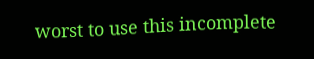worst to use this incomplete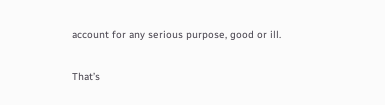account for any serious purpose, good or ill.

That’s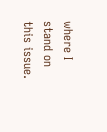where I stand on this issue.